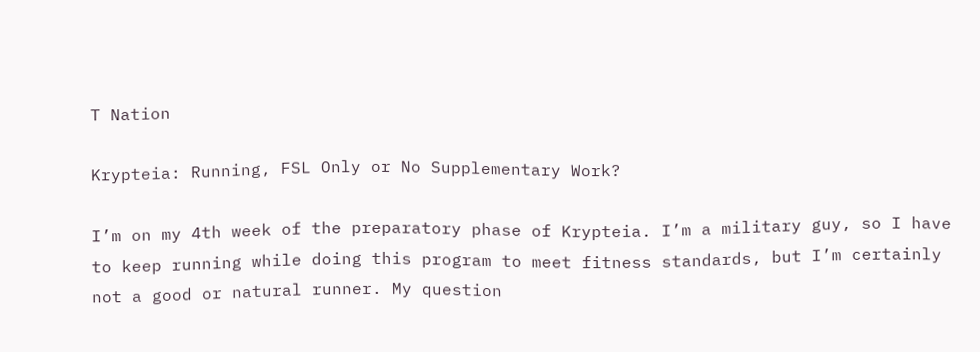T Nation

Krypteia: Running, FSL Only or No Supplementary Work?

I’m on my 4th week of the preparatory phase of Krypteia. I’m a military guy, so I have to keep running while doing this program to meet fitness standards, but I’m certainly not a good or natural runner. My question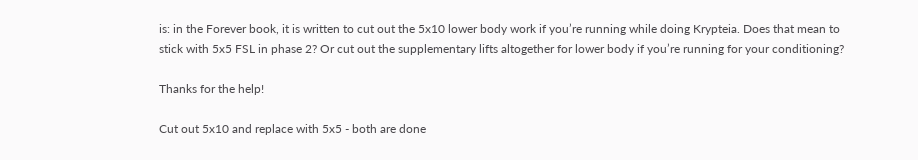is: in the Forever book, it is written to cut out the 5x10 lower body work if you’re running while doing Krypteia. Does that mean to stick with 5x5 FSL in phase 2? Or cut out the supplementary lifts altogether for lower body if you’re running for your conditioning?

Thanks for the help!

Cut out 5x10 and replace with 5x5 - both are done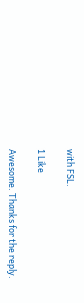with FSL.

1 Like

Awesome. Thanks for the reply.